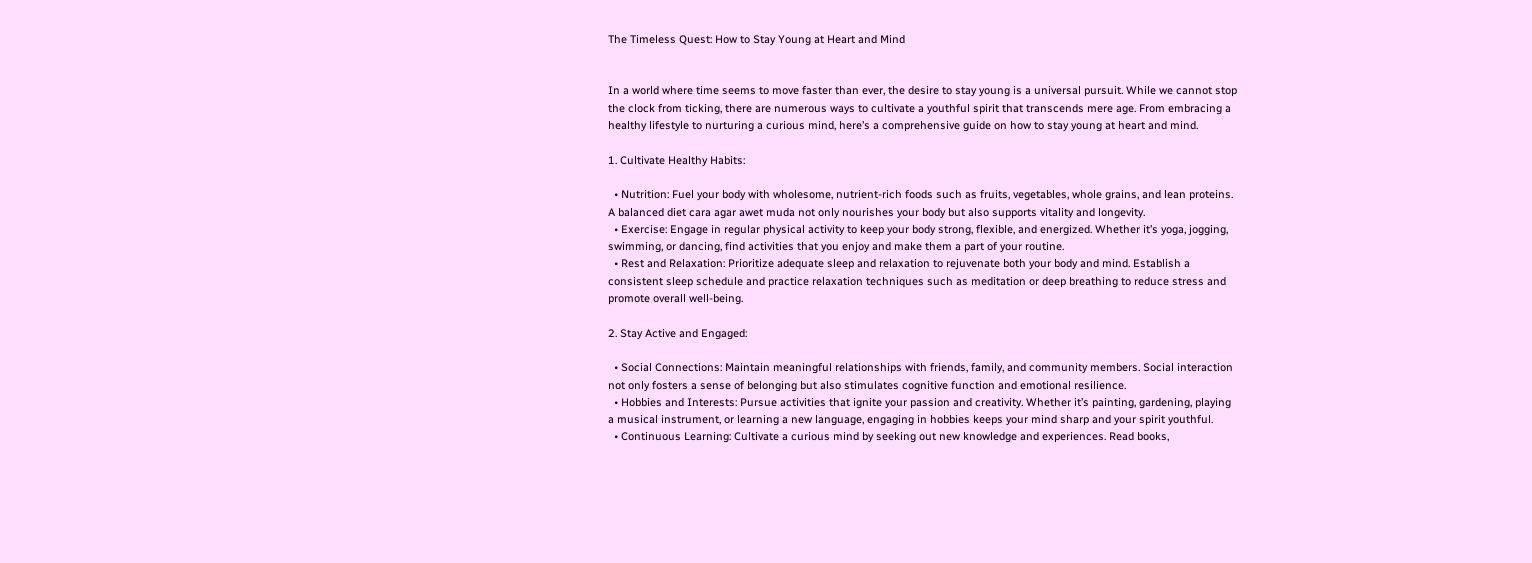The Timeless Quest: How to Stay Young at Heart and Mind


In a world where time seems to move faster than ever, the desire to stay young is a universal pursuit. While we cannot stop the clock from ticking, there are numerous ways to cultivate a youthful spirit that transcends mere age. From embracing a healthy lifestyle to nurturing a curious mind, here’s a comprehensive guide on how to stay young at heart and mind.

1. Cultivate Healthy Habits:

  • Nutrition: Fuel your body with wholesome, nutrient-rich foods such as fruits, vegetables, whole grains, and lean proteins. A balanced diet cara agar awet muda not only nourishes your body but also supports vitality and longevity.
  • Exercise: Engage in regular physical activity to keep your body strong, flexible, and energized. Whether it’s yoga, jogging, swimming, or dancing, find activities that you enjoy and make them a part of your routine.
  • Rest and Relaxation: Prioritize adequate sleep and relaxation to rejuvenate both your body and mind. Establish a consistent sleep schedule and practice relaxation techniques such as meditation or deep breathing to reduce stress and promote overall well-being.

2. Stay Active and Engaged:

  • Social Connections: Maintain meaningful relationships with friends, family, and community members. Social interaction not only fosters a sense of belonging but also stimulates cognitive function and emotional resilience.
  • Hobbies and Interests: Pursue activities that ignite your passion and creativity. Whether it’s painting, gardening, playing a musical instrument, or learning a new language, engaging in hobbies keeps your mind sharp and your spirit youthful.
  • Continuous Learning: Cultivate a curious mind by seeking out new knowledge and experiences. Read books,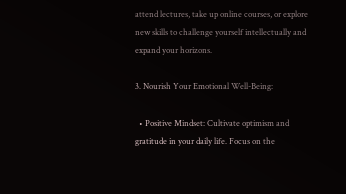attend lectures, take up online courses, or explore new skills to challenge yourself intellectually and expand your horizons.

3. Nourish Your Emotional Well-Being:

  • Positive Mindset: Cultivate optimism and gratitude in your daily life. Focus on the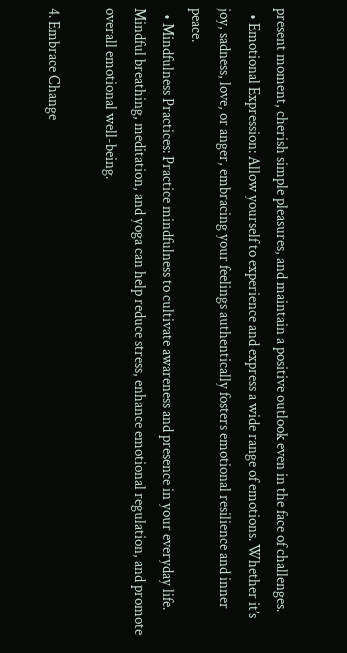present moment, cherish simple pleasures, and maintain a positive outlook even in the face of challenges.
  • Emotional Expression: Allow yourself to experience and express a wide range of emotions. Whether it’s joy, sadness, love, or anger, embracing your feelings authentically fosters emotional resilience and inner peace.
  • Mindfulness Practices: Practice mindfulness to cultivate awareness and presence in your everyday life. Mindful breathing, meditation, and yoga can help reduce stress, enhance emotional regulation, and promote overall emotional well-being.

4. Embrace Change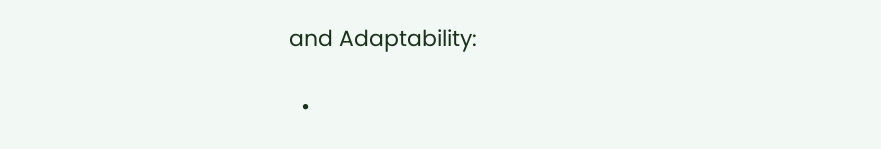and Adaptability:

  •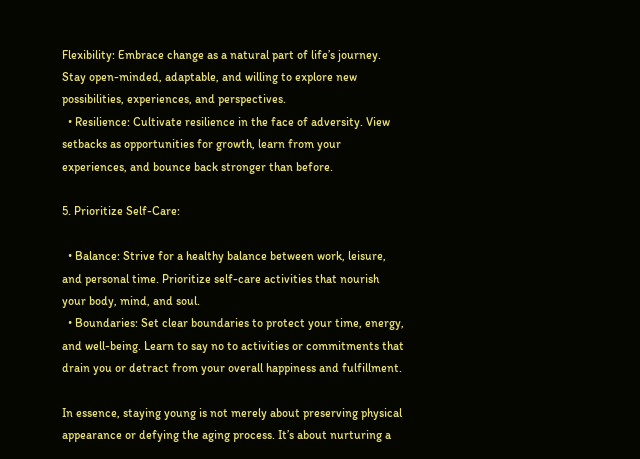Flexibility: Embrace change as a natural part of life’s journey. Stay open-minded, adaptable, and willing to explore new possibilities, experiences, and perspectives.
  • Resilience: Cultivate resilience in the face of adversity. View setbacks as opportunities for growth, learn from your experiences, and bounce back stronger than before.

5. Prioritize Self-Care:

  • Balance: Strive for a healthy balance between work, leisure, and personal time. Prioritize self-care activities that nourish your body, mind, and soul.
  • Boundaries: Set clear boundaries to protect your time, energy, and well-being. Learn to say no to activities or commitments that drain you or detract from your overall happiness and fulfillment.

In essence, staying young is not merely about preserving physical appearance or defying the aging process. It’s about nurturing a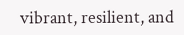vibrant, resilient, and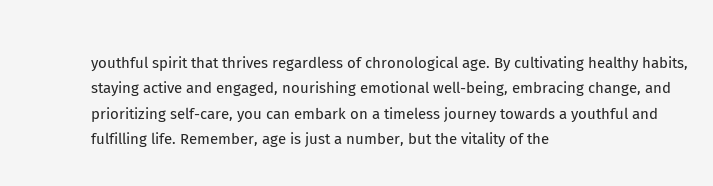youthful spirit that thrives regardless of chronological age. By cultivating healthy habits, staying active and engaged, nourishing emotional well-being, embracing change, and prioritizing self-care, you can embark on a timeless journey towards a youthful and fulfilling life. Remember, age is just a number, but the vitality of the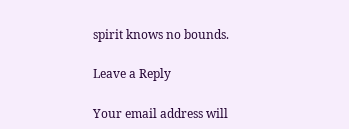spirit knows no bounds.

Leave a Reply

Your email address will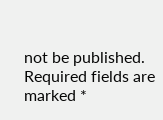not be published. Required fields are marked *